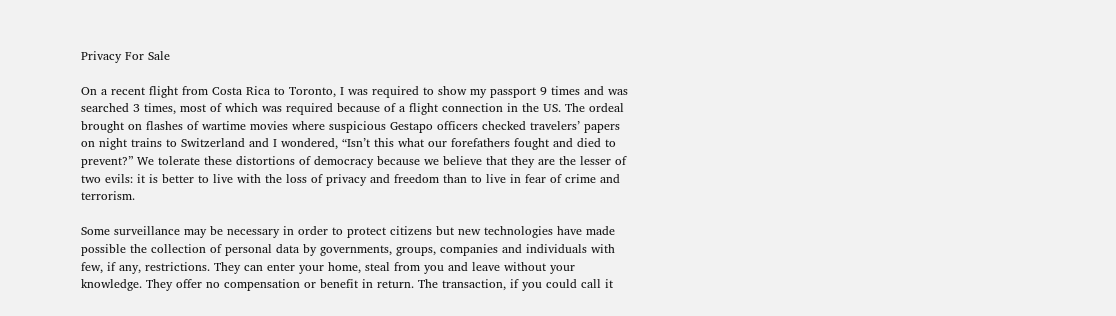Privacy For Sale

On a recent flight from Costa Rica to Toronto, I was required to show my passport 9 times and was searched 3 times, most of which was required because of a flight connection in the US. The ordeal brought on flashes of wartime movies where suspicious Gestapo officers checked travelers’ papers on night trains to Switzerland and I wondered, “Isn’t this what our forefathers fought and died to prevent?” We tolerate these distortions of democracy because we believe that they are the lesser of two evils: it is better to live with the loss of privacy and freedom than to live in fear of crime and terrorism.

Some surveillance may be necessary in order to protect citizens but new technologies have made possible the collection of personal data by governments, groups, companies and individuals with few, if any, restrictions. They can enter your home, steal from you and leave without your knowledge. They offer no compensation or benefit in return. The transaction, if you could call it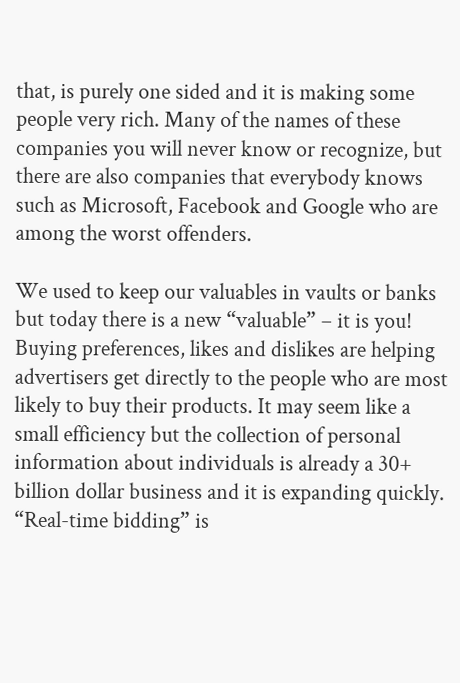that, is purely one sided and it is making some people very rich. Many of the names of these companies you will never know or recognize, but there are also companies that everybody knows such as Microsoft, Facebook and Google who are among the worst offenders.

We used to keep our valuables in vaults or banks but today there is a new “valuable” – it is you! Buying preferences, likes and dislikes are helping advertisers get directly to the people who are most likely to buy their products. It may seem like a small efficiency but the collection of personal information about individuals is already a 30+ billion dollar business and it is expanding quickly. “Real-time bidding” is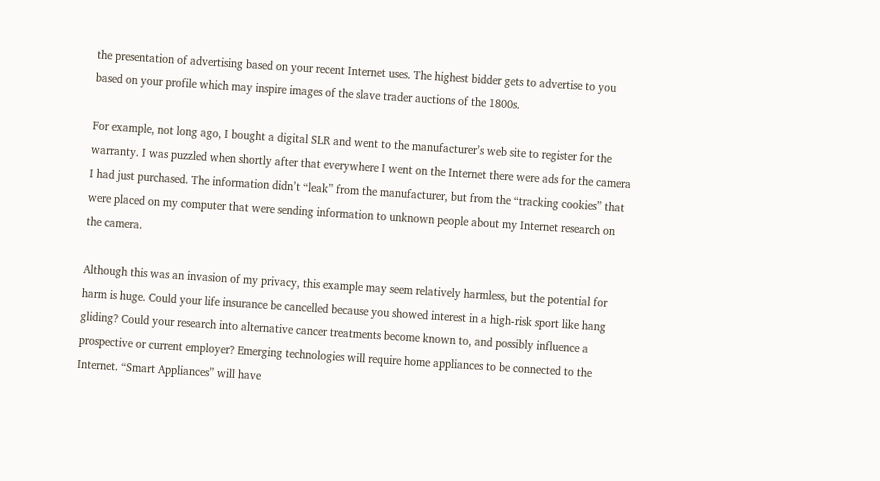the presentation of advertising based on your recent Internet uses. The highest bidder gets to advertise to you based on your profile which may inspire images of the slave trader auctions of the 1800s.

For example, not long ago, I bought a digital SLR and went to the manufacturer’s web site to register for the warranty. I was puzzled when shortly after that everywhere I went on the Internet there were ads for the camera I had just purchased. The information didn’t “leak” from the manufacturer, but from the “tracking cookies” that were placed on my computer that were sending information to unknown people about my Internet research on the camera.

Although this was an invasion of my privacy, this example may seem relatively harmless, but the potential for harm is huge. Could your life insurance be cancelled because you showed interest in a high-risk sport like hang gliding? Could your research into alternative cancer treatments become known to, and possibly influence a prospective or current employer? Emerging technologies will require home appliances to be connected to the Internet. “Smart Appliances” will have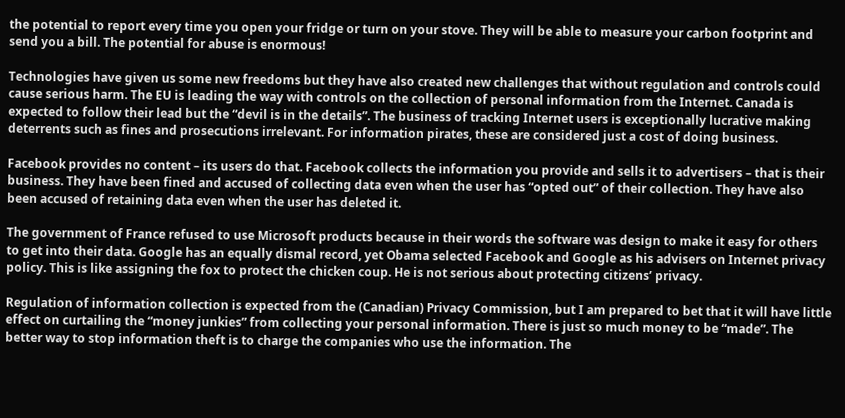the potential to report every time you open your fridge or turn on your stove. They will be able to measure your carbon footprint and send you a bill. The potential for abuse is enormous!

Technologies have given us some new freedoms but they have also created new challenges that without regulation and controls could cause serious harm. The EU is leading the way with controls on the collection of personal information from the Internet. Canada is expected to follow their lead but the “devil is in the details”. The business of tracking Internet users is exceptionally lucrative making deterrents such as fines and prosecutions irrelevant. For information pirates, these are considered just a cost of doing business.

Facebook provides no content – its users do that. Facebook collects the information you provide and sells it to advertisers – that is their business. They have been fined and accused of collecting data even when the user has “opted out” of their collection. They have also been accused of retaining data even when the user has deleted it.

The government of France refused to use Microsoft products because in their words the software was design to make it easy for others to get into their data. Google has an equally dismal record, yet Obama selected Facebook and Google as his advisers on Internet privacy policy. This is like assigning the fox to protect the chicken coup. He is not serious about protecting citizens’ privacy.

Regulation of information collection is expected from the (Canadian) Privacy Commission, but I am prepared to bet that it will have little effect on curtailing the “money junkies” from collecting your personal information. There is just so much money to be “made”. The better way to stop information theft is to charge the companies who use the information. The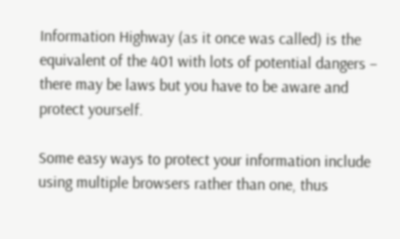Information Highway (as it once was called) is the equivalent of the 401 with lots of potential dangers – there may be laws but you have to be aware and protect yourself.

Some easy ways to protect your information include using multiple browsers rather than one, thus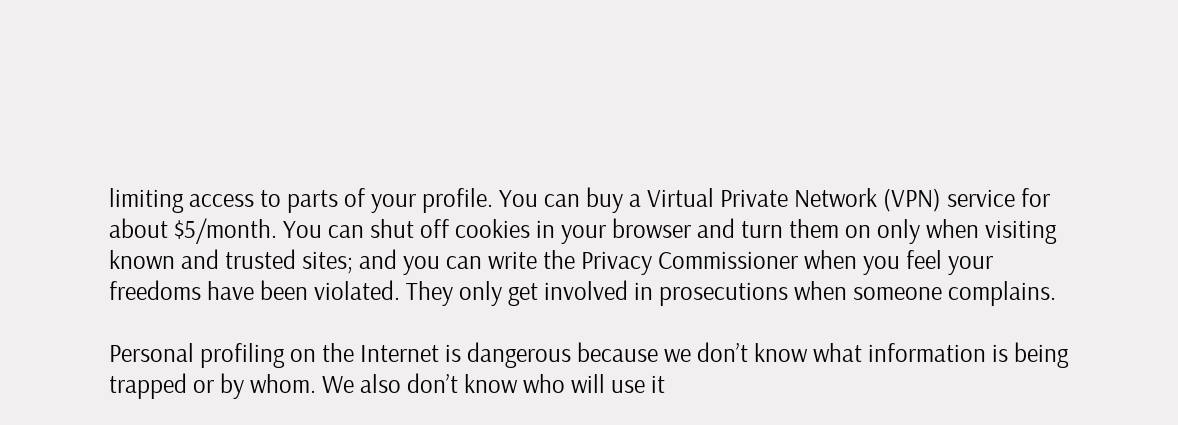limiting access to parts of your profile. You can buy a Virtual Private Network (VPN) service for about $5/month. You can shut off cookies in your browser and turn them on only when visiting known and trusted sites; and you can write the Privacy Commissioner when you feel your freedoms have been violated. They only get involved in prosecutions when someone complains.

Personal profiling on the Internet is dangerous because we don’t know what information is being trapped or by whom. We also don’t know who will use it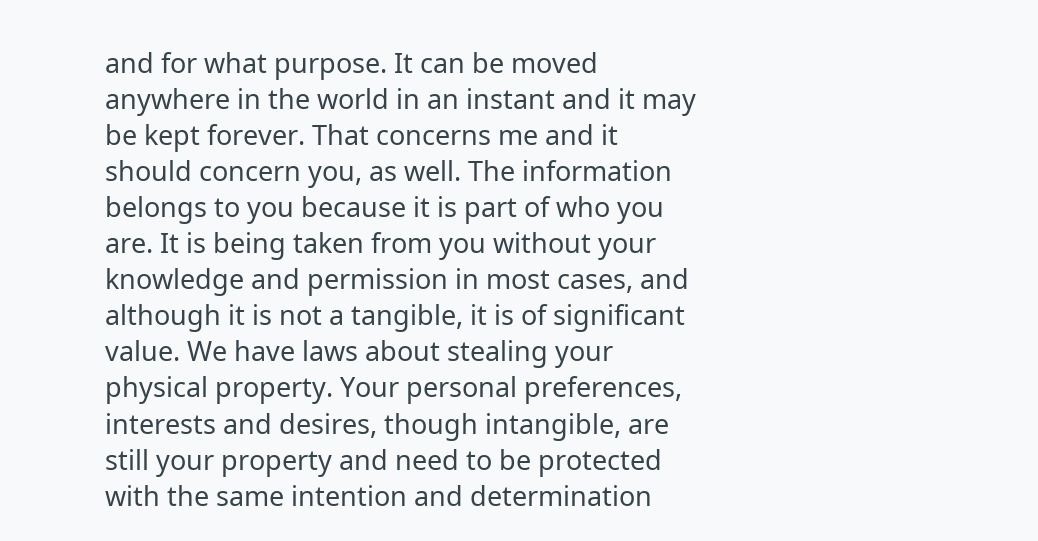and for what purpose. It can be moved anywhere in the world in an instant and it may be kept forever. That concerns me and it should concern you, as well. The information belongs to you because it is part of who you are. It is being taken from you without your knowledge and permission in most cases, and although it is not a tangible, it is of significant value. We have laws about stealing your physical property. Your personal preferences, interests and desires, though intangible, are still your property and need to be protected with the same intention and determination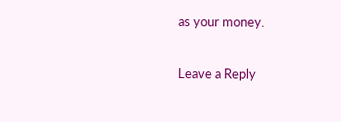as your money.

Leave a Reply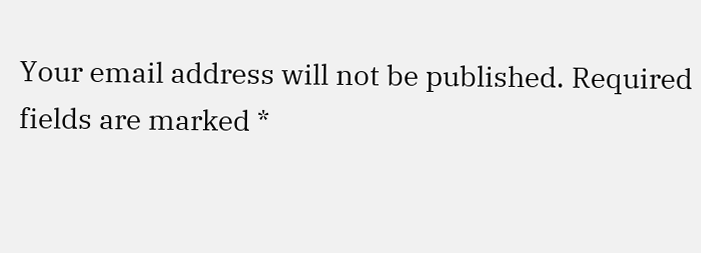Your email address will not be published. Required fields are marked *